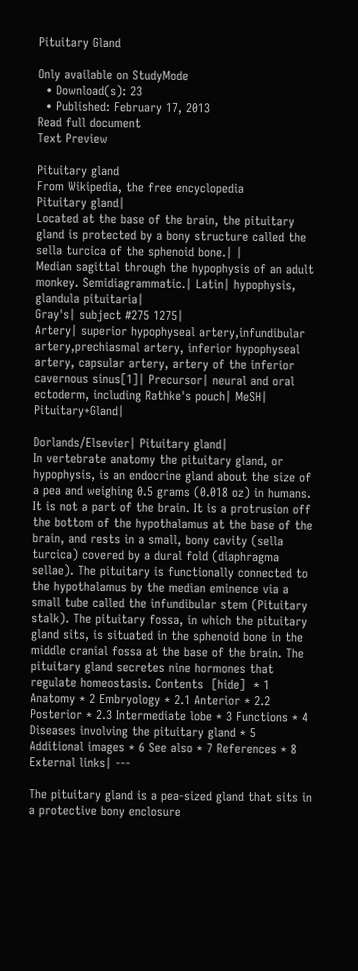Pituitary Gland

Only available on StudyMode
  • Download(s): 23
  • Published: February 17, 2013
Read full document
Text Preview

Pituitary gland
From Wikipedia, the free encyclopedia
Pituitary gland|
Located at the base of the brain, the pituitary gland is protected by a bony structure called the sella turcica of the sphenoid bone.| |
Median sagittal through the hypophysis of an adult monkey. Semidiagrammatic.| Latin| hypophysis, glandula pituitaria|
Gray's| subject #275 1275|
Artery| superior hypophyseal artery,infundibular artery,prechiasmal artery, inferior hypophyseal artery, capsular artery, artery of the inferior cavernous sinus[1]| Precursor| neural and oral ectoderm, including Rathke's pouch| MeSH| Pituitary+Gland|

Dorlands/Elsevier| Pituitary gland|
In vertebrate anatomy the pituitary gland, or hypophysis, is an endocrine gland about the size of a pea and weighing 0.5 grams (0.018 oz) in humans. It is not a part of the brain. It is a protrusion off the bottom of the hypothalamus at the base of the brain, and rests in a small, bony cavity (sella turcica) covered by a dural fold (diaphragma sellae). The pituitary is functionally connected to the hypothalamus by the median eminence via a small tube called the infundibular stem (Pituitary stalk). The pituitary fossa, in which the pituitary gland sits, is situated in the sphenoid bone in the middle cranial fossa at the base of the brain. The pituitary gland secretes nine hormones that regulate homeostasis. Contents  [hide]  * 1 Anatomy * 2 Embryology * 2.1 Anterior * 2.2 Posterior * 2.3 Intermediate lobe * 3 Functions * 4 Diseases involving the pituitary gland * 5 Additional images * 6 See also * 7 References * 8 External links| ---

The pituitary gland is a pea-sized gland that sits in a protective bony enclosure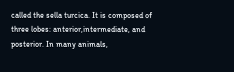called the sella turcica. It is composed of three lobes: anterior,intermediate, and posterior. In many animals,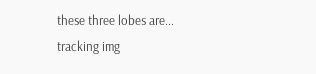these three lobes are...
tracking img